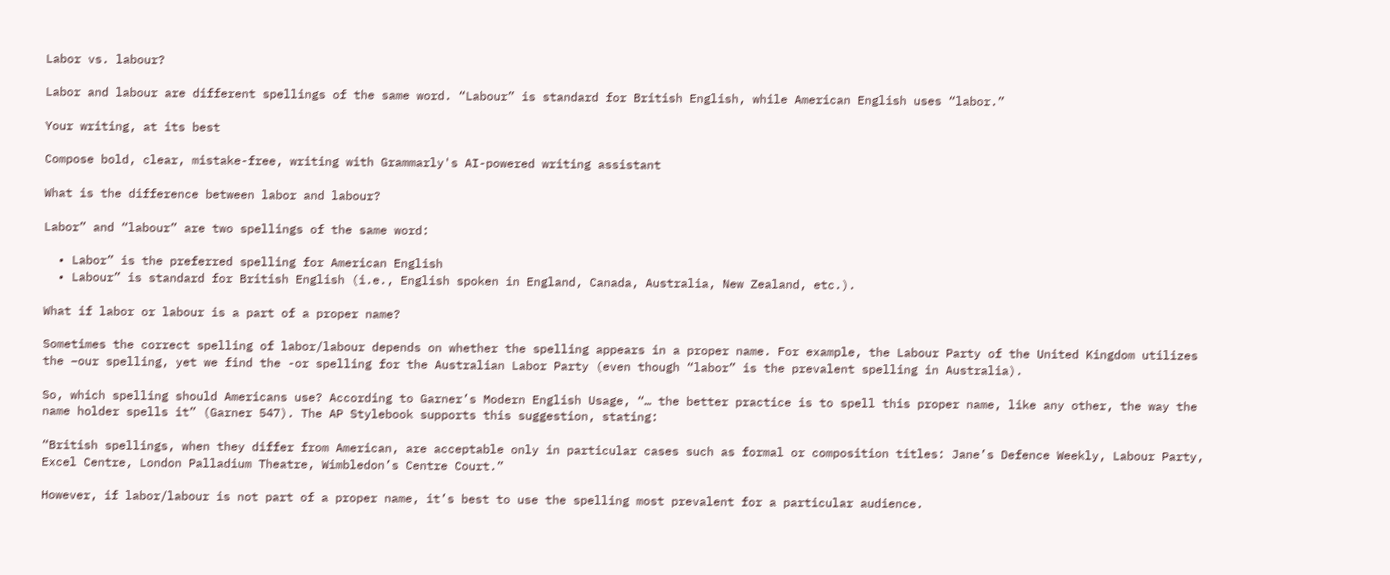Labor vs. labour?

Labor and labour are different spellings of the same word. “Labour” is standard for British English, while American English uses “labor.”

Your writing, at its best

Compose bold, clear, mistake-free, writing with Grammarly's AI-powered writing assistant

What is the difference between labor and labour?

Labor” and “labour” are two spellings of the same word:

  • Labor” is the preferred spelling for American English
  • Labour” is standard for British English (i.e., English spoken in England, Canada, Australia, New Zealand, etc.).

What if labor or labour is a part of a proper name?

Sometimes the correct spelling of labor/labour depends on whether the spelling appears in a proper name. For example, the Labour Party of the United Kingdom utilizes the –our spelling, yet we find the -or spelling for the Australian Labor Party (even though “labor” is the prevalent spelling in Australia).

So, which spelling should Americans use? According to Garner’s Modern English Usage, “… the better practice is to spell this proper name, like any other, the way the name holder spells it” (Garner 547). The AP Stylebook supports this suggestion, stating:

“British spellings, when they differ from American, are acceptable only in particular cases such as formal or composition titles: Jane’s Defence Weekly, Labour Party, Excel Centre, London Palladium Theatre, Wimbledon’s Centre Court.”

However, if labor/labour is not part of a proper name, it’s best to use the spelling most prevalent for a particular audience.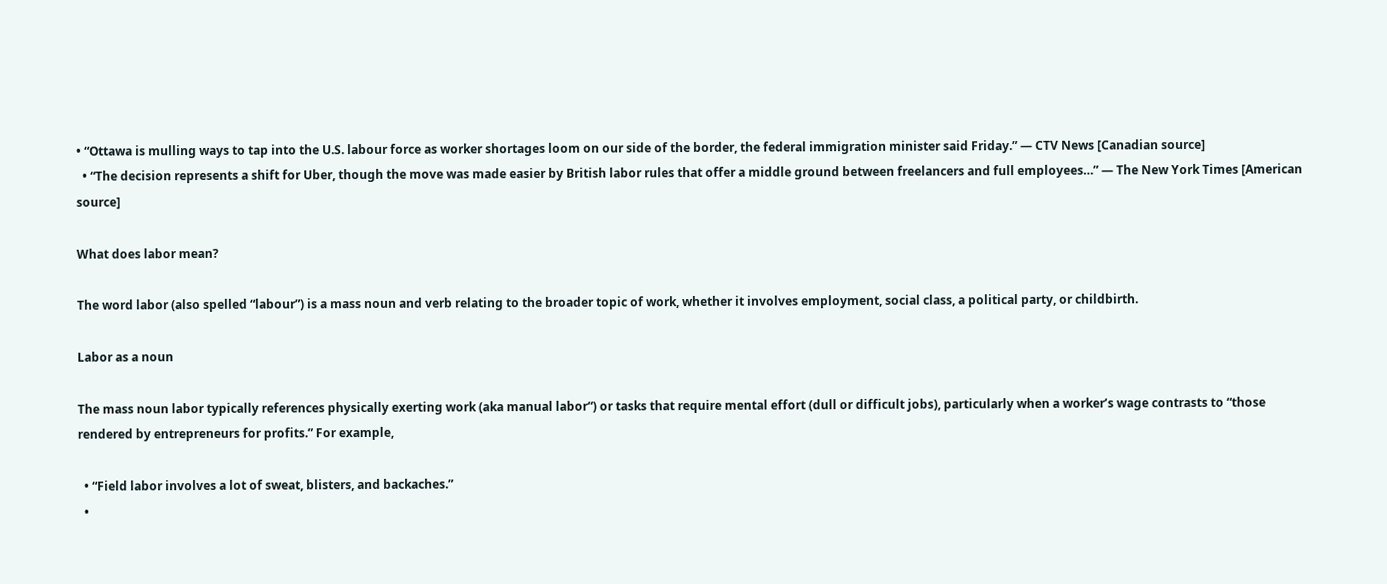• “Ottawa is mulling ways to tap into the U.S. labour force as worker shortages loom on our side of the border, the federal immigration minister said Friday.” — CTV News [Canadian source]
  • “The decision represents a shift for Uber, though the move was made easier by British labor rules that offer a middle ground between freelancers and full employees…” — The New York Times [American source]

What does labor mean?

The word labor (also spelled “labour”) is a mass noun and verb relating to the broader topic of work, whether it involves employment, social class, a political party, or childbirth.

Labor as a noun

The mass noun labor typically references physically exerting work (aka manual labor“) or tasks that require mental effort (dull or difficult jobs), particularly when a worker’s wage contrasts to “those rendered by entrepreneurs for profits.” For example,

  • “Field labor involves a lot of sweat, blisters, and backaches.”
  •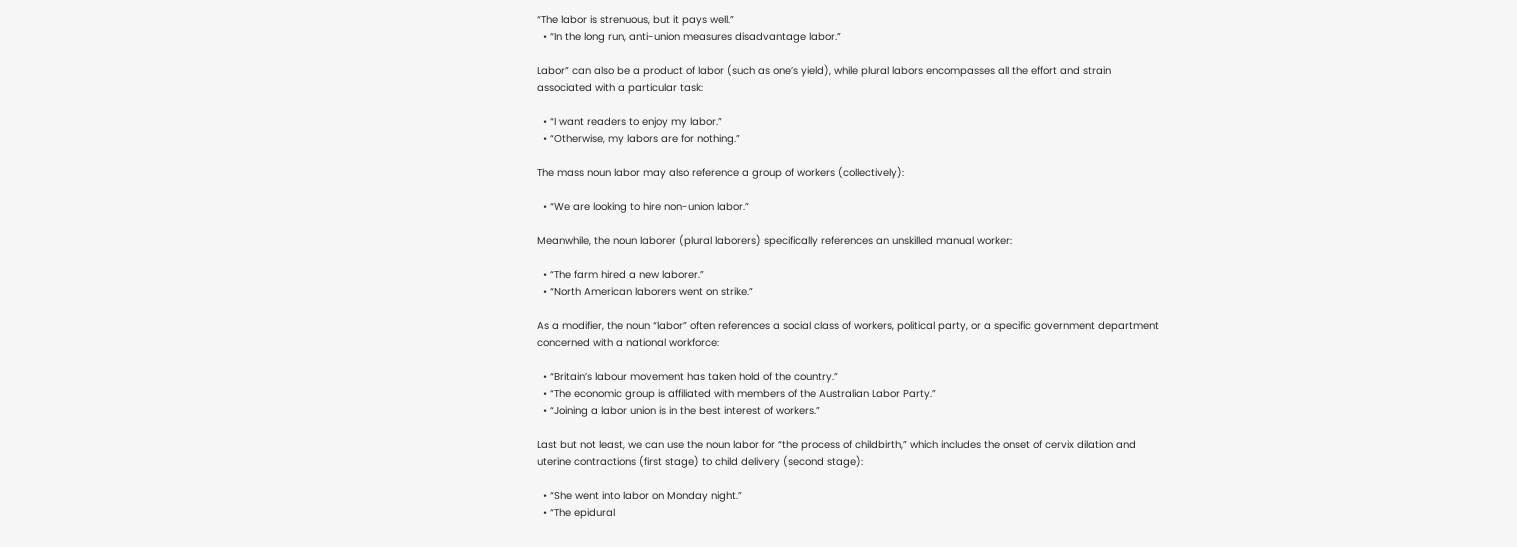“The labor is strenuous, but it pays well.”
  • “In the long run, anti-union measures disadvantage labor.”

Labor” can also be a product of labor (such as one’s yield), while plural labors encompasses all the effort and strain associated with a particular task:

  • “I want readers to enjoy my labor.”
  • “Otherwise, my labors are for nothing.”

The mass noun labor may also reference a group of workers (collectively):

  • “We are looking to hire non-union labor.”

Meanwhile, the noun laborer (plural laborers) specifically references an unskilled manual worker:

  • “The farm hired a new laborer.”
  • “North American laborers went on strike.”

As a modifier, the noun “labor” often references a social class of workers, political party, or a specific government department concerned with a national workforce:

  • “Britain’s labour movement has taken hold of the country.”
  • “The economic group is affiliated with members of the Australian Labor Party.”
  • “Joining a labor union is in the best interest of workers.”

Last but not least, we can use the noun labor for “the process of childbirth,” which includes the onset of cervix dilation and uterine contractions (first stage) to child delivery (second stage):

  • “She went into labor on Monday night.”
  • “The epidural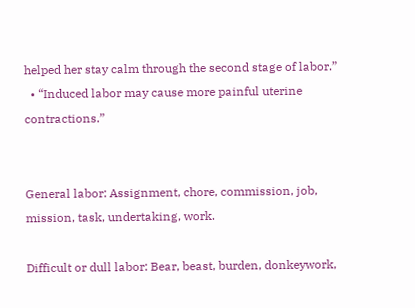helped her stay calm through the second stage of labor.”
  • “Induced labor may cause more painful uterine contractions.”


General labor: Assignment, chore, commission, job, mission, task, undertaking, work.

Difficult or dull labor: Bear, beast, burden, donkeywork,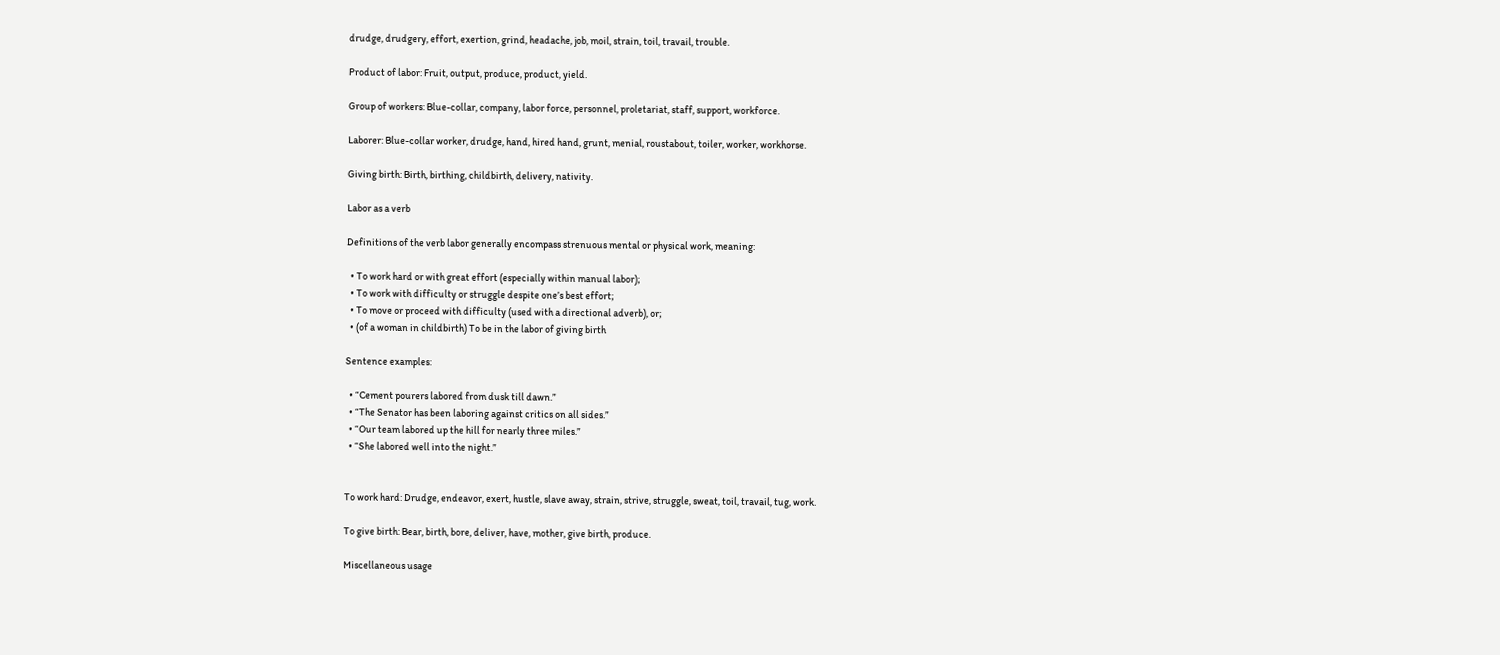drudge, drudgery, effort, exertion, grind, headache, job, moil, strain, toil, travail, trouble.

Product of labor: Fruit, output, produce, product, yield.

Group of workers: Blue-collar, company, labor force, personnel, proletariat, staff, support, workforce.

Laborer: Blue-collar worker, drudge, hand, hired hand, grunt, menial, roustabout, toiler, worker, workhorse.

Giving birth: Birth, birthing, childbirth, delivery, nativity.

Labor as a verb

Definitions of the verb labor generally encompass strenuous mental or physical work, meaning:

  • To work hard or with great effort (especially within manual labor);
  • To work with difficulty or struggle despite one’s best effort;
  • To move or proceed with difficulty (used with a directional adverb), or;
  • (of a woman in childbirth) To be in the labor of giving birth

Sentence examples:

  • “Cement pourers labored from dusk till dawn.”
  • “The Senator has been laboring against critics on all sides.”
  • “Our team labored up the hill for nearly three miles.”
  • “She labored well into the night.”


To work hard: Drudge, endeavor, exert, hustle, slave away, strain, strive, struggle, sweat, toil, travail, tug, work.

To give birth: Bear, birth, bore, deliver, have, mother, give birth, produce.

Miscellaneous usage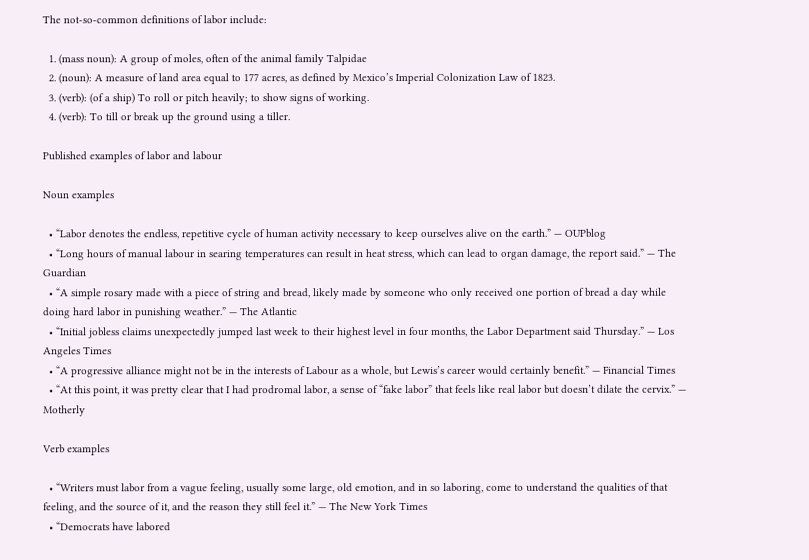The not-so-common definitions of labor include:

  1. (mass noun): A group of moles, often of the animal family Talpidae
  2. (noun): A measure of land area equal to 177 acres, as defined by Mexico’s Imperial Colonization Law of 1823.
  3. (verb): (of a ship) To roll or pitch heavily; to show signs of working.
  4. (verb): To till or break up the ground using a tiller.

Published examples of labor and labour

Noun examples

  • “Labor denotes the endless, repetitive cycle of human activity necessary to keep ourselves alive on the earth.” — OUPblog
  • “Long hours of manual labour in searing temperatures can result in heat stress, which can lead to organ damage, the report said.” — The Guardian
  • “A simple rosary made with a piece of string and bread, likely made by someone who only received one portion of bread a day while doing hard labor in punishing weather.” — The Atlantic
  • “Initial jobless claims unexpectedly jumped last week to their highest level in four months, the Labor Department said Thursday.” — Los Angeles Times
  • “A progressive alliance might not be in the interests of Labour as a whole, but Lewis’s career would certainly benefit.” — Financial Times
  • “At this point, it was pretty clear that I had prodromal labor, a sense of “fake labor” that feels like real labor but doesn’t dilate the cervix.” — Motherly

Verb examples

  • “Writers must labor from a vague feeling, usually some large, old emotion, and in so laboring, come to understand the qualities of that feeling, and the source of it, and the reason they still feel it.” — The New York Times
  • “Democrats have labored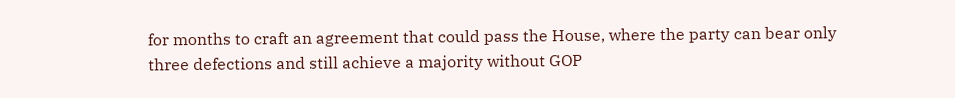for months to craft an agreement that could pass the House, where the party can bear only three defections and still achieve a majority without GOP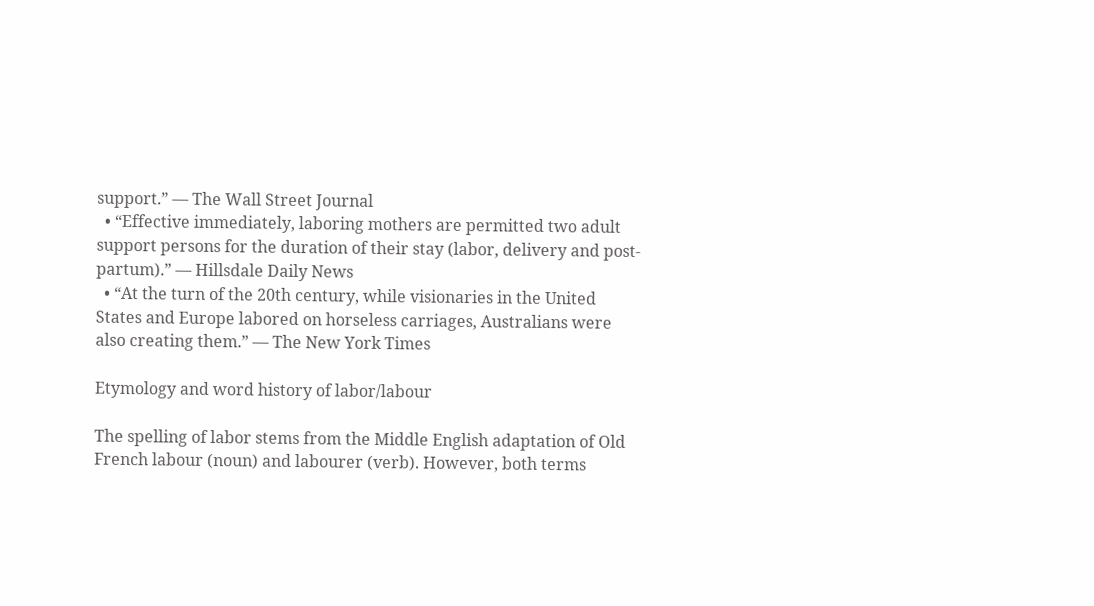support.” — The Wall Street Journal
  • “Effective immediately, laboring mothers are permitted two adult support persons for the duration of their stay (labor, delivery and post-partum).” — Hillsdale Daily News
  • “At the turn of the 20th century, while visionaries in the United States and Europe labored on horseless carriages, Australians were also creating them.” — The New York Times

Etymology and word history of labor/labour

The spelling of labor stems from the Middle English adaptation of Old French labour (noun) and labourer (verb). However, both terms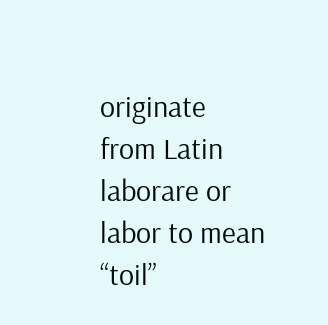originate from Latin laborare or labor to mean “toil”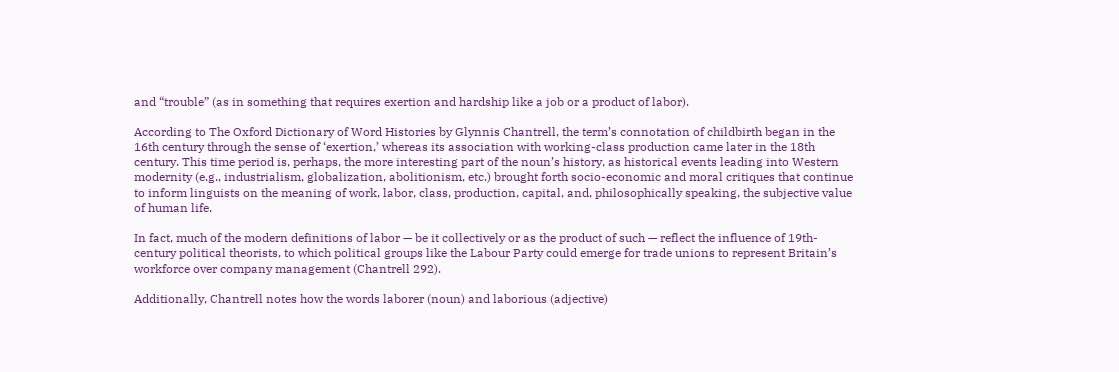and “trouble” (as in something that requires exertion and hardship like a job or a product of labor).

According to The Oxford Dictionary of Word Histories by Glynnis Chantrell, the term’s connotation of childbirth began in the 16th century through the sense of ‘exertion,’ whereas its association with working-class production came later in the 18th century. This time period is, perhaps, the more interesting part of the noun’s history, as historical events leading into Western modernity (e.g., industrialism, globalization, abolitionism, etc.) brought forth socio-economic and moral critiques that continue to inform linguists on the meaning of work, labor, class, production, capital, and, philosophically speaking, the subjective value of human life.

In fact, much of the modern definitions of labor — be it collectively or as the product of such — reflect the influence of 19th-century political theorists, to which political groups like the Labour Party could emerge for trade unions to represent Britain’s workforce over company management (Chantrell 292).

Additionally, Chantrell notes how the words laborer (noun) and laborious (adjective)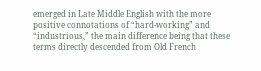emerged in Late Middle English with the more positive connotations of “hard-working” and “industrious,” the main difference being that these terms directly descended from Old French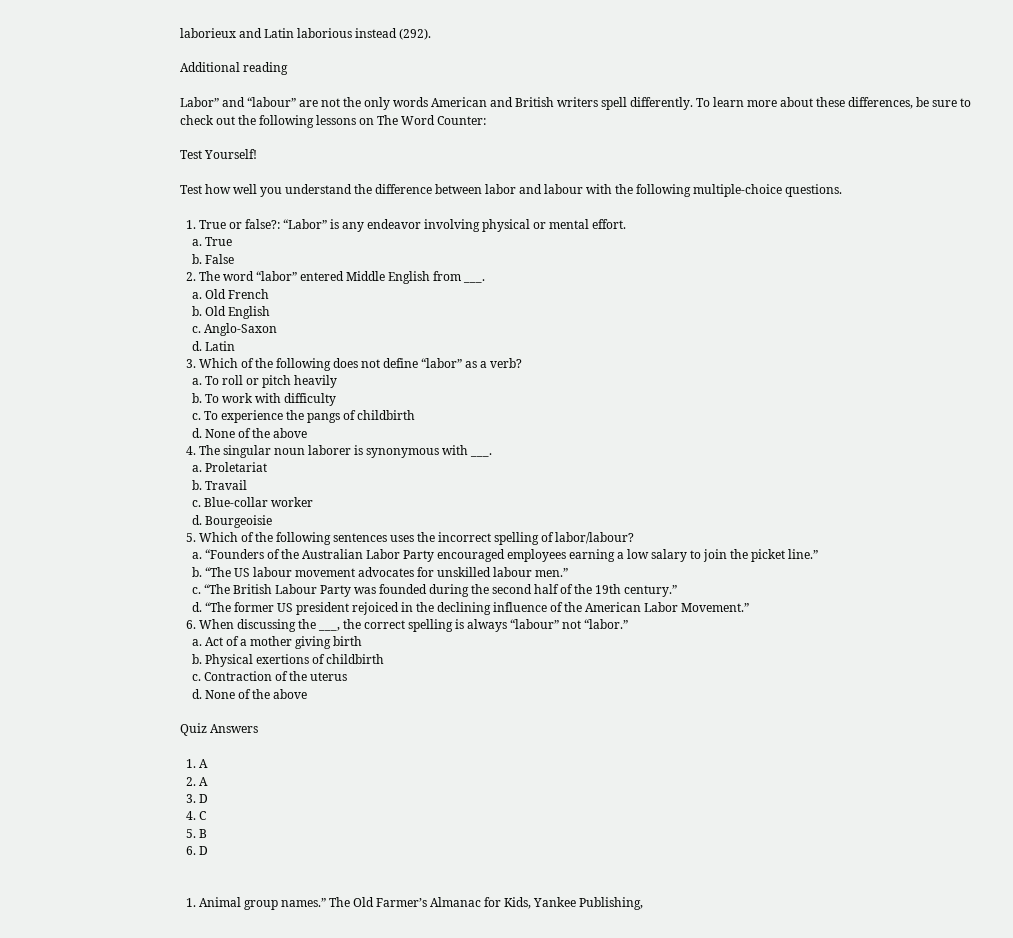laborieux and Latin laborious instead (292).

Additional reading

Labor” and “labour” are not the only words American and British writers spell differently. To learn more about these differences, be sure to check out the following lessons on The Word Counter:

Test Yourself!

Test how well you understand the difference between labor and labour with the following multiple-choice questions.

  1. True or false?: “Labor” is any endeavor involving physical or mental effort.
    a. True
    b. False
  2. The word “labor” entered Middle English from ___.
    a. Old French
    b. Old English
    c. Anglo-Saxon
    d. Latin
  3. Which of the following does not define “labor” as a verb?
    a. To roll or pitch heavily
    b. To work with difficulty
    c. To experience the pangs of childbirth
    d. None of the above
  4. The singular noun laborer is synonymous with ___.
    a. Proletariat
    b. Travail
    c. Blue-collar worker
    d. Bourgeoisie
  5. Which of the following sentences uses the incorrect spelling of labor/labour?
    a. “Founders of the Australian Labor Party encouraged employees earning a low salary to join the picket line.”
    b. “The US labour movement advocates for unskilled labour men.”
    c. “The British Labour Party was founded during the second half of the 19th century.”
    d. “The former US president rejoiced in the declining influence of the American Labor Movement.”
  6. When discussing the ___, the correct spelling is always “labour” not “labor.”
    a. Act of a mother giving birth
    b. Physical exertions of childbirth
    c. Contraction of the uterus
    d. None of the above

Quiz Answers

  1. A
  2. A
  3. D
  4. C
  5. B
  6. D


  1. Animal group names.” The Old Farmer’s Almanac for Kids, Yankee Publishing,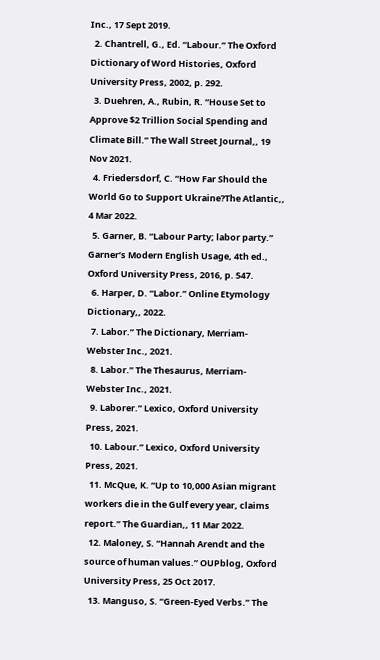Inc., 17 Sept 2019.
  2. Chantrell, G., Ed. “Labour.” The Oxford Dictionary of Word Histories, Oxford University Press, 2002, p. 292.
  3. Duehren, A., Rubin, R. “House Set to Approve $2 Trillion Social Spending and Climate Bill.” The Wall Street Journal,, 19 Nov 2021.
  4. Friedersdorf, C. “How Far Should the World Go to Support Ukraine?The Atlantic,, 4 Mar 2022.
  5. Garner, B. “Labour Party; labor party.” Garner’s Modern English Usage, 4th ed., Oxford University Press, 2016, p. 547.
  6. Harper, D. “Labor.” Online Etymology Dictionary,, 2022.
  7. Labor.” The Dictionary, Merriam-Webster Inc., 2021.
  8. Labor.” The Thesaurus, Merriam-Webster Inc., 2021.
  9. Laborer.” Lexico, Oxford University Press, 2021.
  10. Labour.” Lexico, Oxford University Press, 2021.
  11. McQue, K. “Up to 10,000 Asian migrant workers die in the Gulf every year, claims report.” The Guardian,, 11 Mar 2022.
  12. Maloney, S. “Hannah Arendt and the source of human values.” OUPblog, Oxford University Press, 25 Oct 2017.
  13. Manguso, S. “Green-Eyed Verbs.” The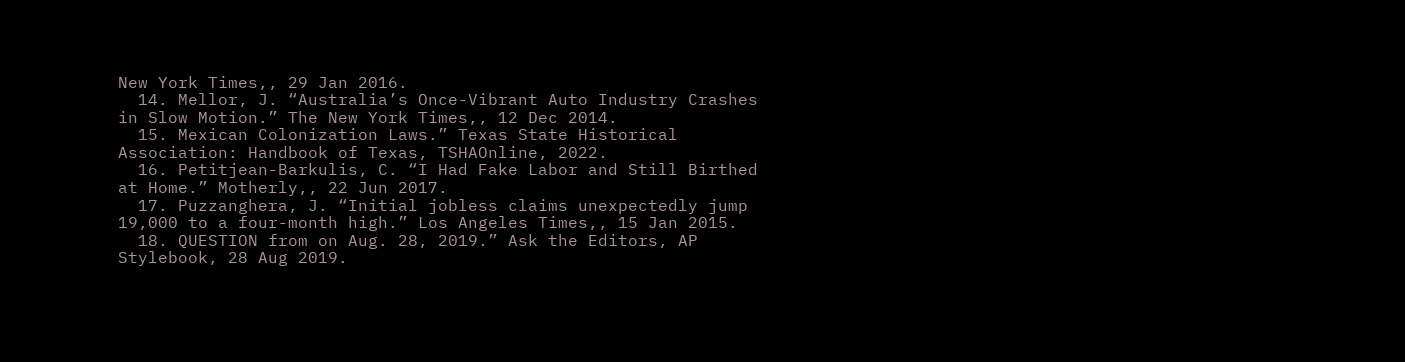New York Times,, 29 Jan 2016.
  14. Mellor, J. “Australia’s Once-Vibrant Auto Industry Crashes in Slow Motion.” The New York Times,, 12 Dec 2014.
  15. Mexican Colonization Laws.” Texas State Historical Association: Handbook of Texas, TSHAOnline, 2022.
  16. Petitjean-Barkulis, C. “I Had Fake Labor and Still Birthed at Home.” Motherly,, 22 Jun 2017.
  17. Puzzanghera, J. “Initial jobless claims unexpectedly jump 19,000 to a four-month high.” Los Angeles Times,, 15 Jan 2015.
  18. QUESTION from on Aug. 28, 2019.” Ask the Editors, AP Stylebook, 28 Aug 2019.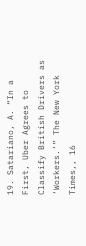19. Satariano, A. “In a First, Uber Agrees to Classify British Drivers as ‘Workers.’” The New York Times,, 16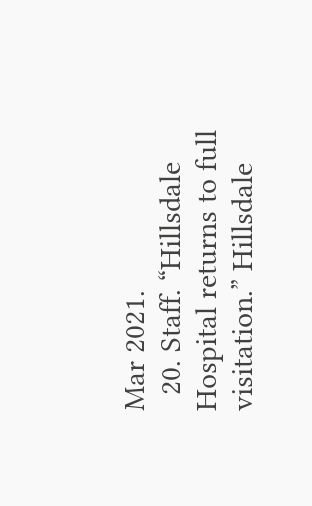Mar 2021.
  20. Staff. “Hillsdale Hospital returns to full visitation.” Hillsdale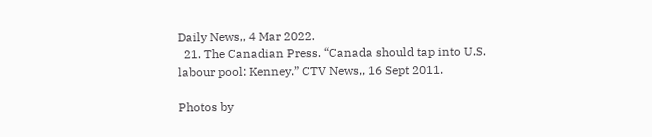Daily News,, 4 Mar 2022.
  21. The Canadian Press. “Canada should tap into U.S. labour pool: Kenney.” CTV News,, 16 Sept 2011.

Photos by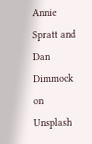Annie Spratt and Dan Dimmock on Unsplash